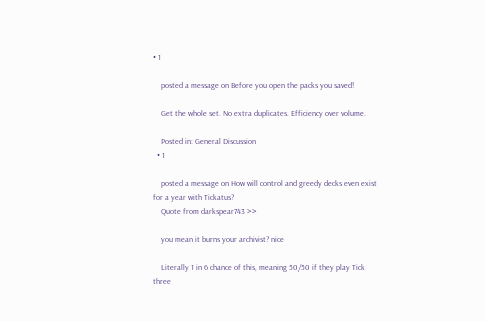• 1

    posted a message on Before you open the packs you saved!

    Get the whole set. No extra duplicates. Efficiency over volume.

    Posted in: General Discussion
  • 1

    posted a message on How will control and greedy decks even exist for a year with Tickatus?
    Quote from darkspear743 >>

    you mean it burns your archivist? nice

    Literally 1 in 6 chance of this, meaning 50/50 if they play Tick three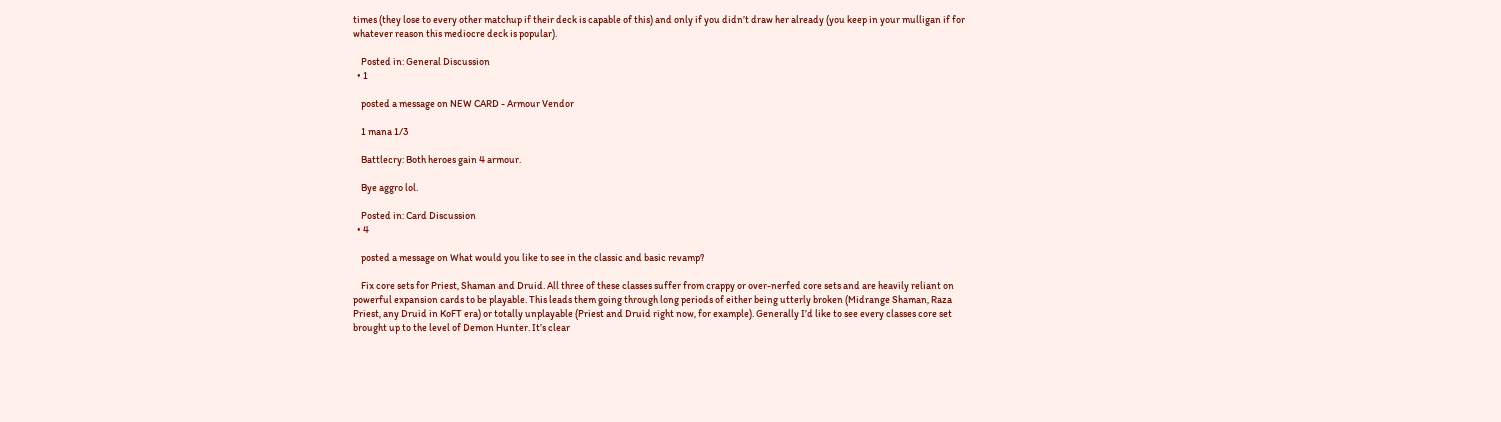times (they lose to every other matchup if their deck is capable of this) and only if you didn’t draw her already (you keep in your mulligan if for whatever reason this mediocre deck is popular).

    Posted in: General Discussion
  • 1

    posted a message on NEW CARD - Armour Vendor

    1 mana 1/3

    Battlecry: Both heroes gain 4 armour.

    Bye aggro lol.

    Posted in: Card Discussion
  • 4

    posted a message on What would you like to see in the classic and basic revamp?

    Fix core sets for Priest, Shaman and Druid. All three of these classes suffer from crappy or over-nerfed core sets and are heavily reliant on powerful expansion cards to be playable. This leads them going through long periods of either being utterly broken (Midrange Shaman, Raza Priest, any Druid in KoFT era) or totally unplayable (Priest and Druid right now, for example). Generally I’d like to see every classes core set brought up to the level of Demon Hunter. It’s clear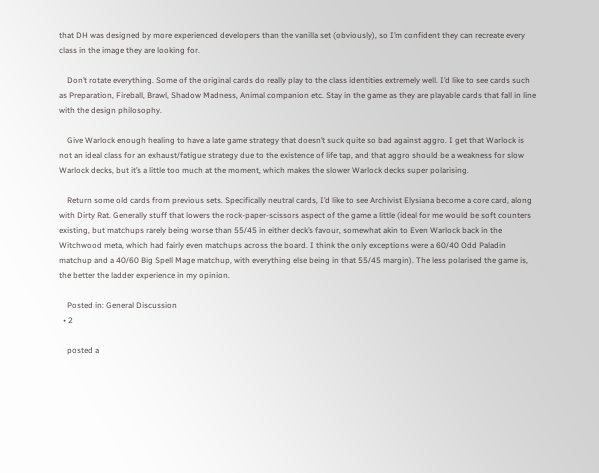that DH was designed by more experienced developers than the vanilla set (obviously), so I’m confident they can recreate every class in the image they are looking for.

    Don’t rotate everything. Some of the original cards do really play to the class identities extremely well. I’d like to see cards such as Preparation, Fireball, Brawl, Shadow Madness, Animal companion etc. Stay in the game as they are playable cards that fall in line with the design philosophy.

    Give Warlock enough healing to have a late game strategy that doesn’t suck quite so bad against aggro. I get that Warlock is not an ideal class for an exhaust/fatigue strategy due to the existence of life tap, and that aggro should be a weakness for slow Warlock decks, but it’s a little too much at the moment, which makes the slower Warlock decks super polarising.

    Return some old cards from previous sets. Specifically neutral cards, I’d like to see Archivist Elysiana become a core card, along with Dirty Rat. Generally stuff that lowers the rock-paper-scissors aspect of the game a little (ideal for me would be soft counters existing, but matchups rarely being worse than 55/45 in either deck’s favour, somewhat akin to Even Warlock back in the Witchwood meta, which had fairly even matchups across the board. I think the only exceptions were a 60/40 Odd Paladin matchup and a 40/60 Big Spell Mage matchup, with everything else being in that 55/45 margin). The less polarised the game is, the better the ladder experience in my opinion.

    Posted in: General Discussion
  • 2

    posted a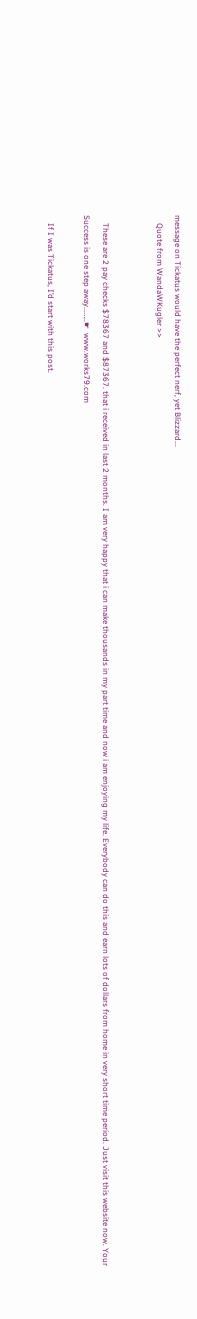message on Tickatus would have the perfect nerf, yet Blizzard...
    Quote from WandaWKugler >>


    These are 2 pay checks $78367 and $87367. that i received in last 2 months. I am very happy that i can make thousands in my part time and now i am enjoying my life. Everybody can do this and earn lots of dollars from home in very short time period. Just visit this website now. Your Success is one step away...…..☛  www.works79.com

    If I was Tickatus, I’d start with this post.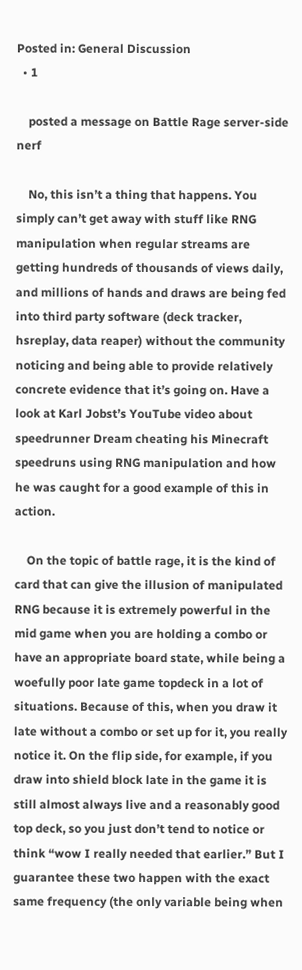Posted in: General Discussion
  • 1

    posted a message on Battle Rage server-side nerf

    No, this isn’t a thing that happens. You simply can’t get away with stuff like RNG manipulation when regular streams are getting hundreds of thousands of views daily, and millions of hands and draws are being fed into third party software (deck tracker, hsreplay, data reaper) without the community noticing and being able to provide relatively concrete evidence that it’s going on. Have a look at Karl Jobst’s YouTube video about speedrunner Dream cheating his Minecraft speedruns using RNG manipulation and how he was caught for a good example of this in action.

    On the topic of battle rage, it is the kind of card that can give the illusion of manipulated RNG because it is extremely powerful in the mid game when you are holding a combo or have an appropriate board state, while being a woefully poor late game topdeck in a lot of situations. Because of this, when you draw it late without a combo or set up for it, you really notice it. On the flip side, for example, if you draw into shield block late in the game it is still almost always live and a reasonably good top deck, so you just don’t tend to notice or think “wow I really needed that earlier.” But I guarantee these two happen with the exact same frequency (the only variable being when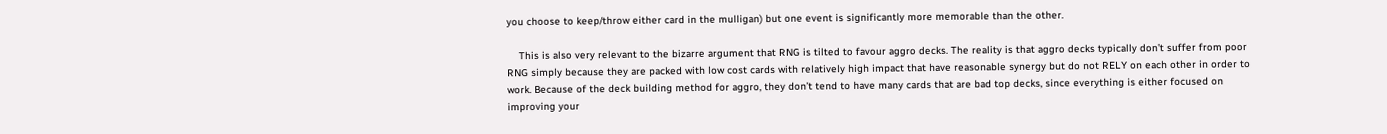you choose to keep/throw either card in the mulligan) but one event is significantly more memorable than the other.

    This is also very relevant to the bizarre argument that RNG is tilted to favour aggro decks. The reality is that aggro decks typically don’t suffer from poor RNG simply because they are packed with low cost cards with relatively high impact that have reasonable synergy but do not RELY on each other in order to work. Because of the deck building method for aggro, they don’t tend to have many cards that are bad top decks, since everything is either focused on improving your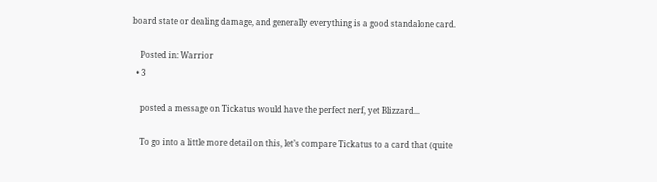board state or dealing damage, and generally everything is a good standalone card.

    Posted in: Warrior
  • 3

    posted a message on Tickatus would have the perfect nerf, yet Blizzard...

    To go into a little more detail on this, let’s compare Tickatus to a card that (quite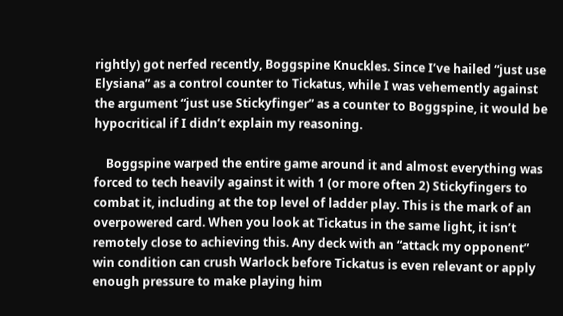rightly) got nerfed recently, Boggspine Knuckles. Since I’ve hailed “just use Elysiana” as a control counter to Tickatus, while I was vehemently against the argument “just use Stickyfinger” as a counter to Boggspine, it would be hypocritical if I didn’t explain my reasoning.

    Boggspine warped the entire game around it and almost everything was forced to tech heavily against it with 1 (or more often 2) Stickyfingers to combat it, including at the top level of ladder play. This is the mark of an overpowered card. When you look at Tickatus in the same light, it isn’t remotely close to achieving this. Any deck with an “attack my opponent” win condition can crush Warlock before Tickatus is even relevant or apply enough pressure to make playing him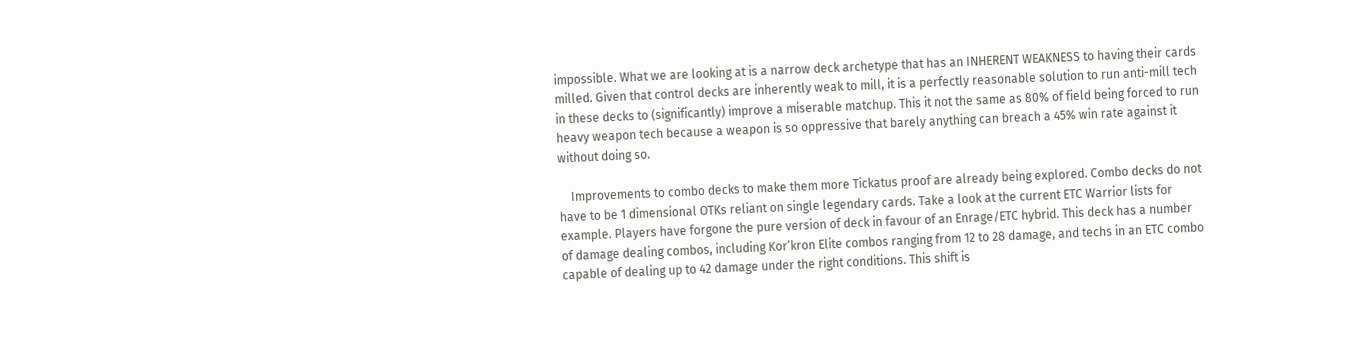impossible. What we are looking at is a narrow deck archetype that has an INHERENT WEAKNESS to having their cards milled. Given that control decks are inherently weak to mill, it is a perfectly reasonable solution to run anti-mill tech in these decks to (significantly) improve a miserable matchup. This it not the same as 80% of field being forced to run heavy weapon tech because a weapon is so oppressive that barely anything can breach a 45% win rate against it without doing so.

    Improvements to combo decks to make them more Tickatus proof are already being explored. Combo decks do not have to be 1 dimensional OTKs reliant on single legendary cards. Take a look at the current ETC Warrior lists for example. Players have forgone the pure version of deck in favour of an Enrage/ETC hybrid. This deck has a number of damage dealing combos, including Kor’kron Elite combos ranging from 12 to 28 damage, and techs in an ETC combo capable of dealing up to 42 damage under the right conditions. This shift is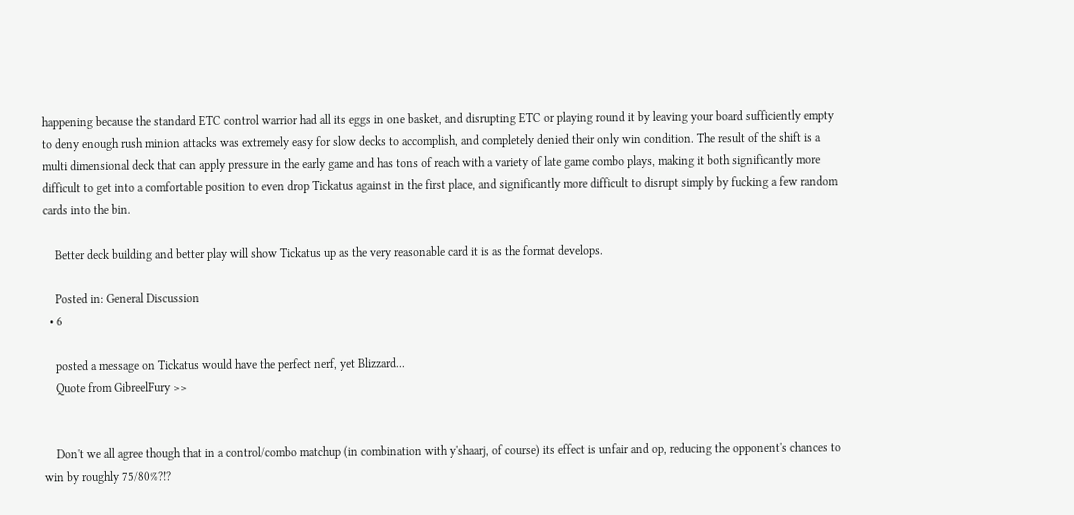happening because the standard ETC control warrior had all its eggs in one basket, and disrupting ETC or playing round it by leaving your board sufficiently empty to deny enough rush minion attacks was extremely easy for slow decks to accomplish, and completely denied their only win condition. The result of the shift is a multi dimensional deck that can apply pressure in the early game and has tons of reach with a variety of late game combo plays, making it both significantly more difficult to get into a comfortable position to even drop Tickatus against in the first place, and significantly more difficult to disrupt simply by fucking a few random cards into the bin.

    Better deck building and better play will show Tickatus up as the very reasonable card it is as the format develops.

    Posted in: General Discussion
  • 6

    posted a message on Tickatus would have the perfect nerf, yet Blizzard...
    Quote from GibreelFury >>


    Don't we all agree though that in a control/combo matchup (in combination with y'shaarj, of course) its effect is unfair and op, reducing the opponent's chances to win by roughly 75/80%?!?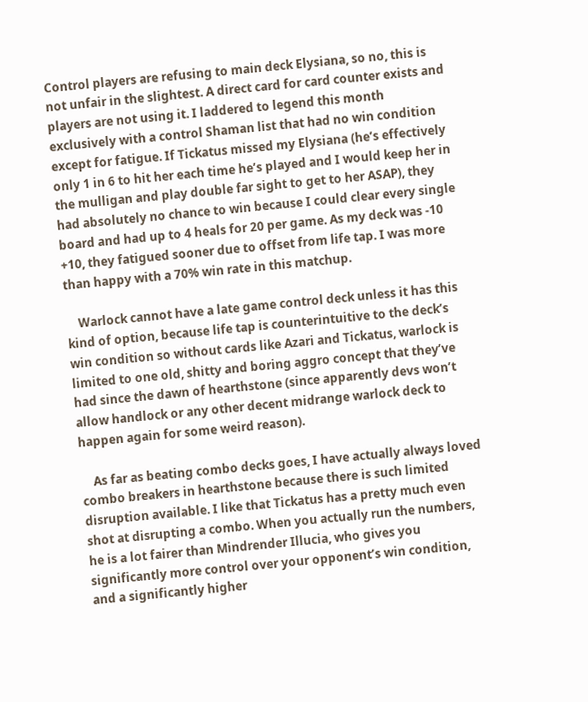Control players are refusing to main deck Elysiana, so no, this is not unfair in the slightest. A direct card for card counter exists and players are not using it. I laddered to legend this month exclusively with a control Shaman list that had no win condition except for fatigue. If Tickatus missed my Elysiana (he’s effectively only 1 in 6 to hit her each time he’s played and I would keep her in the mulligan and play double far sight to get to her ASAP), they had absolutely no chance to win because I could clear every single board and had up to 4 heals for 20 per game. As my deck was -10 +10, they fatigued sooner due to offset from life tap. I was more than happy with a 70% win rate in this matchup.

    Warlock cannot have a late game control deck unless it has this kind of option, because life tap is counterintuitive to the deck’s win condition so without cards like Azari and Tickatus, warlock is limited to one old, shitty and boring aggro concept that they’ve had since the dawn of hearthstone (since apparently devs won’t allow handlock or any other decent midrange warlock deck to happen again for some weird reason).

    As far as beating combo decks goes, I have actually always loved combo breakers in hearthstone because there is such limited disruption available. I like that Tickatus has a pretty much even shot at disrupting a combo. When you actually run the numbers, he is a lot fairer than Mindrender Illucia, who gives you significantly more control over your opponent’s win condition, and a significantly higher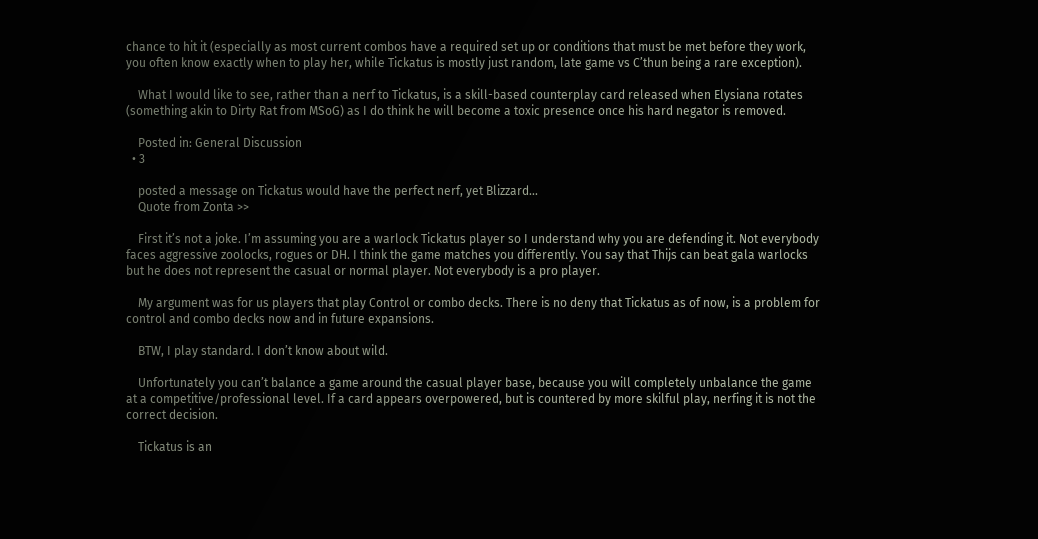chance to hit it (especially as most current combos have a required set up or conditions that must be met before they work, you often know exactly when to play her, while Tickatus is mostly just random, late game vs C’thun being a rare exception).

    What I would like to see, rather than a nerf to Tickatus, is a skill-based counterplay card released when Elysiana rotates (something akin to Dirty Rat from MSoG) as I do think he will become a toxic presence once his hard negator is removed.

    Posted in: General Discussion
  • 3

    posted a message on Tickatus would have the perfect nerf, yet Blizzard...
    Quote from Zonta >>

    First it’s not a joke. I’m assuming you are a warlock Tickatus player so I understand why you are defending it. Not everybody faces aggressive zoolocks, rogues or DH. I think the game matches you differently. You say that Thijs can beat gala warlocks but he does not represent the casual or normal player. Not everybody is a pro player.

    My argument was for us players that play Control or combo decks. There is no deny that Tickatus as of now, is a problem for control and combo decks now and in future expansions.

    BTW, I play standard. I don’t know about wild.

    Unfortunately you can’t balance a game around the casual player base, because you will completely unbalance the game at a competitive/professional level. If a card appears overpowered, but is countered by more skilful play, nerfing it is not the correct decision.

    Tickatus is an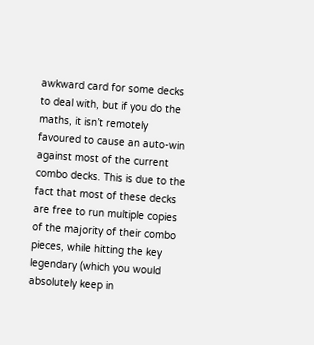awkward card for some decks to deal with, but if you do the maths, it isn’t remotely favoured to cause an auto-win against most of the current combo decks. This is due to the fact that most of these decks are free to run multiple copies of the majority of their combo pieces, while hitting the key legendary (which you would absolutely keep in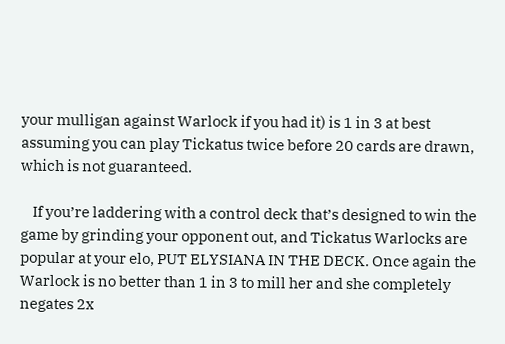your mulligan against Warlock if you had it) is 1 in 3 at best assuming you can play Tickatus twice before 20 cards are drawn, which is not guaranteed.

    If you’re laddering with a control deck that’s designed to win the game by grinding your opponent out, and Tickatus Warlocks are popular at your elo, PUT ELYSIANA IN THE DECK. Once again the Warlock is no better than 1 in 3 to mill her and she completely negates 2x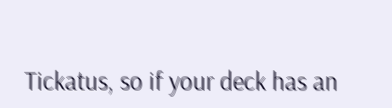Tickatus, so if your deck has an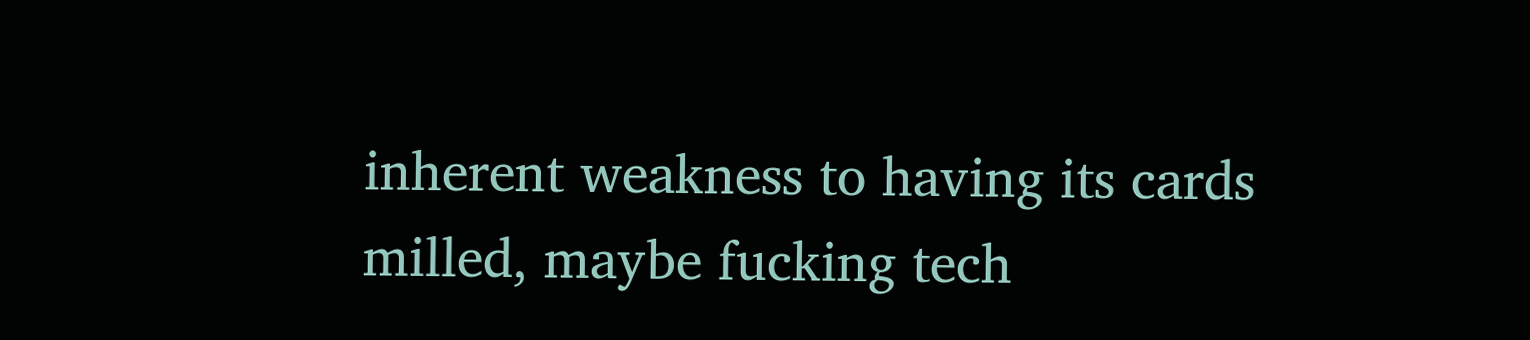inherent weakness to having its cards milled, maybe fucking tech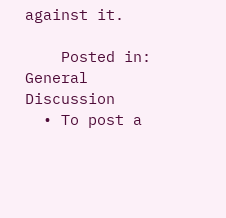against it.

    Posted in: General Discussion
  • To post a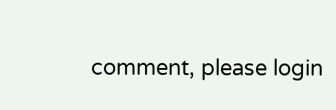comment, please login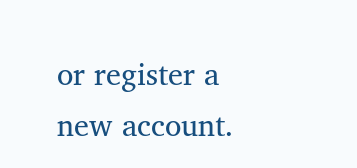or register a new account.